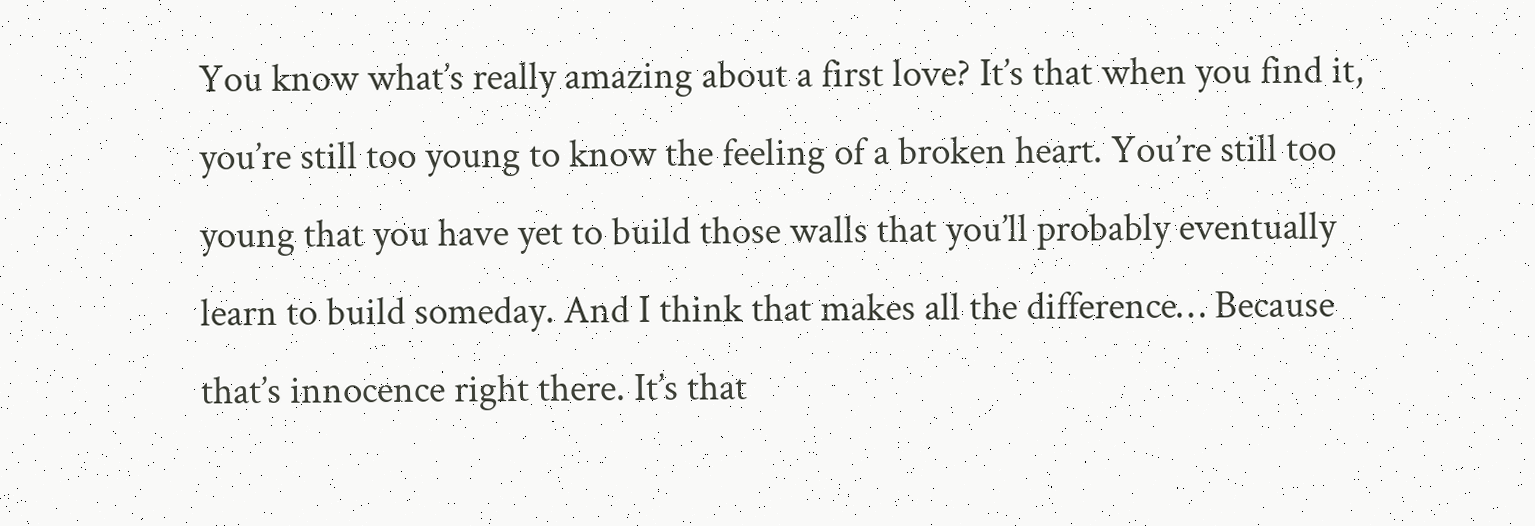You know what’s really amazing about a first love? It’s that when you find it, you’re still too young to know the feeling of a broken heart. You’re still too young that you have yet to build those walls that you’ll probably eventually learn to build someday. And I think that makes all the difference… Because that’s innocence right there. It’s that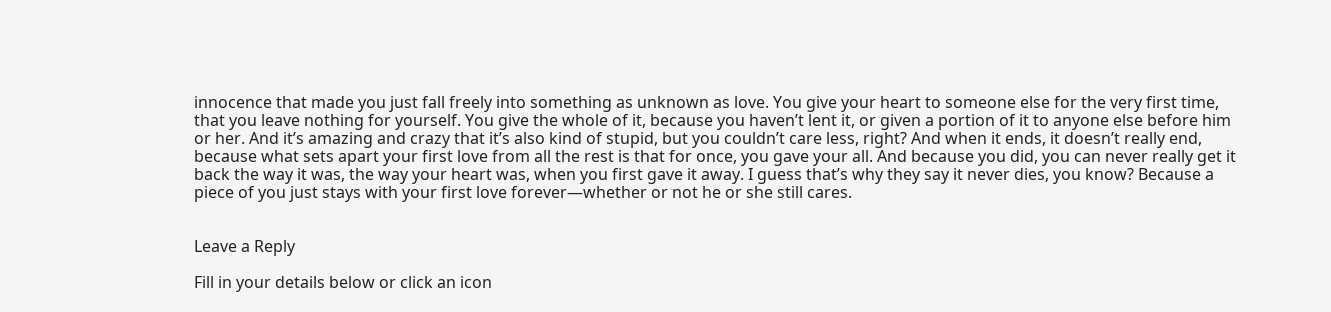innocence that made you just fall freely into something as unknown as love. You give your heart to someone else for the very first time, that you leave nothing for yourself. You give the whole of it, because you haven’t lent it, or given a portion of it to anyone else before him or her. And it’s amazing and crazy that it’s also kind of stupid, but you couldn’t care less, right? And when it ends, it doesn’t really end, because what sets apart your first love from all the rest is that for once, you gave your all. And because you did, you can never really get it back the way it was, the way your heart was, when you first gave it away. I guess that’s why they say it never dies, you know? Because a piece of you just stays with your first love forever—whether or not he or she still cares.


Leave a Reply

Fill in your details below or click an icon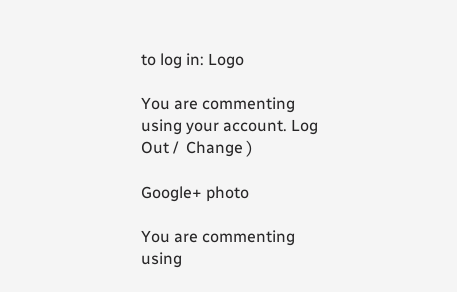to log in: Logo

You are commenting using your account. Log Out /  Change )

Google+ photo

You are commenting using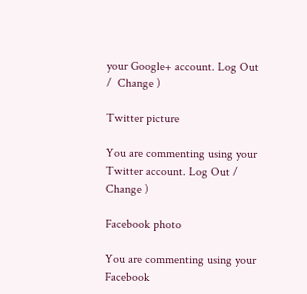your Google+ account. Log Out /  Change )

Twitter picture

You are commenting using your Twitter account. Log Out /  Change )

Facebook photo

You are commenting using your Facebook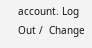account. Log Out /  Change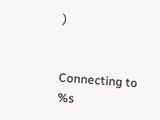)


Connecting to %s